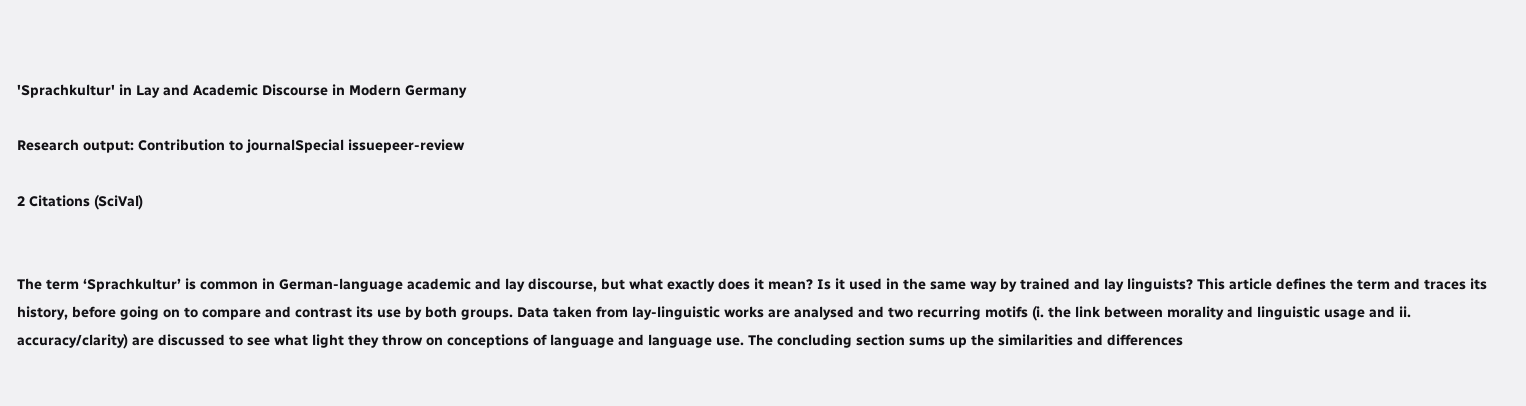'Sprachkultur' in Lay and Academic Discourse in Modern Germany

Research output: Contribution to journalSpecial issuepeer-review

2 Citations (SciVal)


The term ‘Sprachkultur’ is common in German-language academic and lay discourse, but what exactly does it mean? Is it used in the same way by trained and lay linguists? This article defines the term and traces its history, before going on to compare and contrast its use by both groups. Data taken from lay-linguistic works are analysed and two recurring motifs (i. the link between morality and linguistic usage and ii. accuracy/clarity) are discussed to see what light they throw on conceptions of language and language use. The concluding section sums up the similarities and differences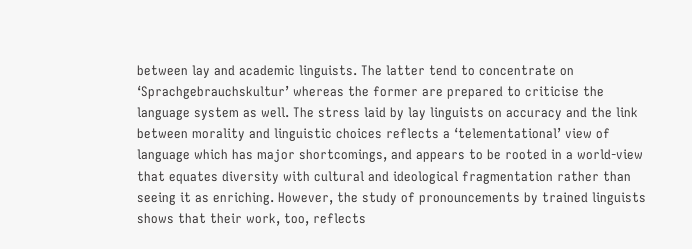between lay and academic linguists. The latter tend to concentrate on ‘Sprachgebrauchskultur’ whereas the former are prepared to criticise the language system as well. The stress laid by lay linguists on accuracy and the link between morality and linguistic choices reflects a ‘telementational’ view of language which has major shortcomings, and appears to be rooted in a world-view that equates diversity with cultural and ideological fragmentation rather than seeing it as enriching. However, the study of pronouncements by trained linguists shows that their work, too, reflects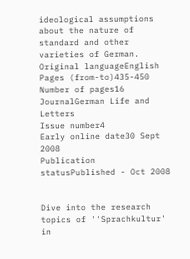ideological assumptions about the nature of standard and other varieties of German.
Original languageEnglish
Pages (from-to)435-450
Number of pages16
JournalGerman Life and Letters
Issue number4
Early online date30 Sept 2008
Publication statusPublished - Oct 2008


Dive into the research topics of ''Sprachkultur' in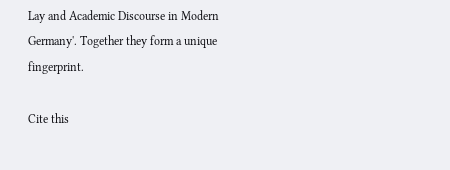Lay and Academic Discourse in Modern Germany'. Together they form a unique fingerprint.

Cite this